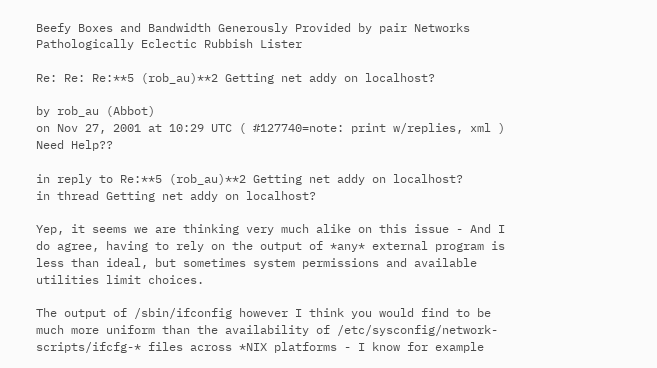Beefy Boxes and Bandwidth Generously Provided by pair Networks
Pathologically Eclectic Rubbish Lister

Re: Re: Re:**5 (rob_au)**2 Getting net addy on localhost?

by rob_au (Abbot)
on Nov 27, 2001 at 10:29 UTC ( #127740=note: print w/replies, xml ) Need Help??

in reply to Re:**5 (rob_au)**2 Getting net addy on localhost?
in thread Getting net addy on localhost?

Yep, it seems we are thinking very much alike on this issue - And I do agree, having to rely on the output of *any* external program is less than ideal, but sometimes system permissions and available utilities limit choices.

The output of /sbin/ifconfig however I think you would find to be much more uniform than the availability of /etc/sysconfig/network-scripts/ifcfg-* files across *NIX platforms - I know for example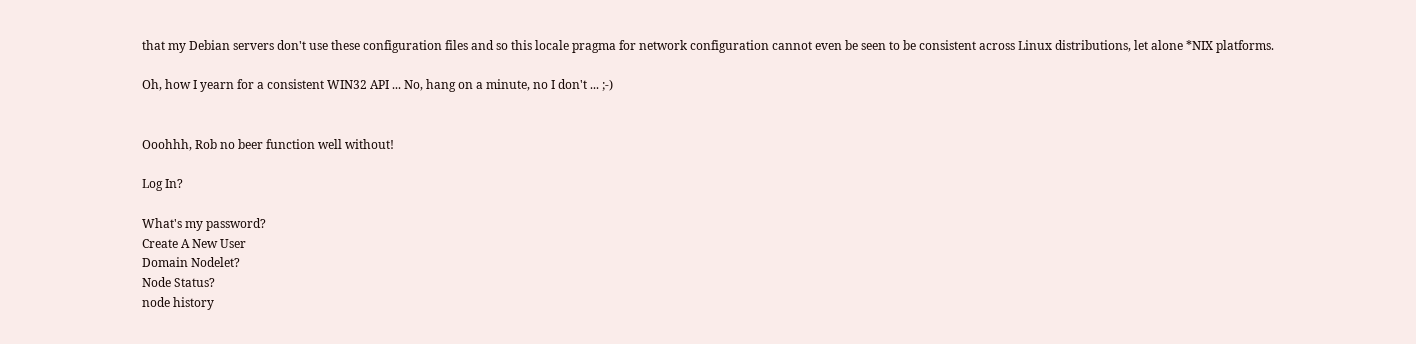that my Debian servers don't use these configuration files and so this locale pragma for network configuration cannot even be seen to be consistent across Linux distributions, let alone *NIX platforms.

Oh, how I yearn for a consistent WIN32 API ... No, hang on a minute, no I don't ... ;-)


Ooohhh, Rob no beer function well without!

Log In?

What's my password?
Create A New User
Domain Nodelet?
Node Status?
node history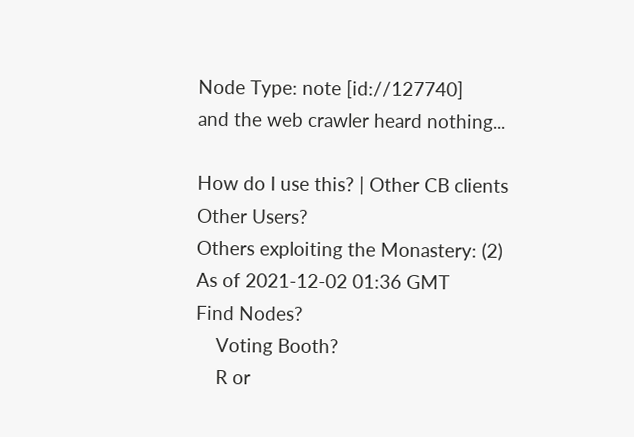Node Type: note [id://127740]
and the web crawler heard nothing...

How do I use this? | Other CB clients
Other Users?
Others exploiting the Monastery: (2)
As of 2021-12-02 01:36 GMT
Find Nodes?
    Voting Booth?
    R or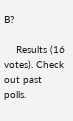B?

    Results (16 votes). Check out past polls.